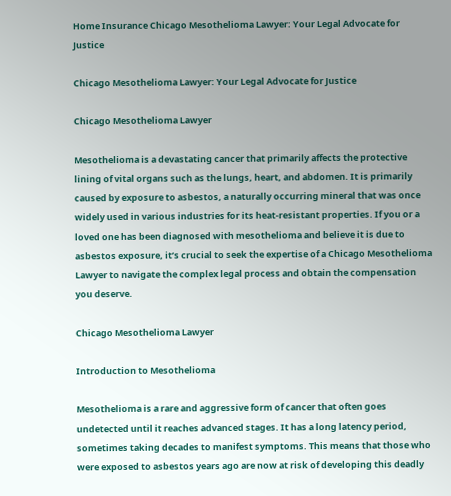Home Insurance Chicago Mesothelioma Lawyer: Your Legal Advocate for Justice

Chicago Mesothelioma Lawyer: Your Legal Advocate for Justice

Chicago Mesothelioma Lawyer

Mesothelioma is a devastating cancer that primarily affects the protective lining of vital organs such as the lungs, heart, and abdomen. It is primarily caused by exposure to asbestos, a naturally occurring mineral that was once widely used in various industries for its heat-resistant properties. If you or a loved one has been diagnosed with mesothelioma and believe it is due to asbestos exposure, it’s crucial to seek the expertise of a Chicago Mesothelioma Lawyer to navigate the complex legal process and obtain the compensation you deserve.

Chicago Mesothelioma Lawyer

Introduction to Mesothelioma

Mesothelioma is a rare and aggressive form of cancer that often goes undetected until it reaches advanced stages. It has a long latency period, sometimes taking decades to manifest symptoms. This means that those who were exposed to asbestos years ago are now at risk of developing this deadly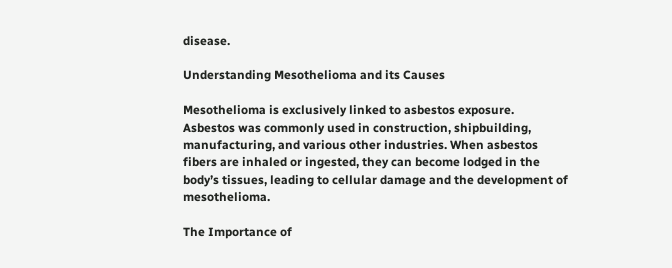disease.

Understanding Mesothelioma and its Causes

Mesothelioma is exclusively linked to asbestos exposure. Asbestos was commonly used in construction, shipbuilding, manufacturing, and various other industries. When asbestos fibers are inhaled or ingested, they can become lodged in the body’s tissues, leading to cellular damage and the development of mesothelioma.

The Importance of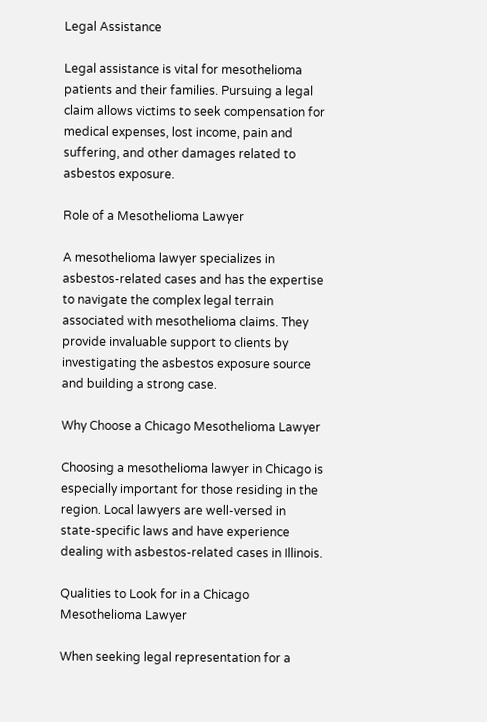Legal Assistance

Legal assistance is vital for mesothelioma patients and their families. Pursuing a legal claim allows victims to seek compensation for medical expenses, lost income, pain and suffering, and other damages related to asbestos exposure.

Role of a Mesothelioma Lawyer

A mesothelioma lawyer specializes in asbestos-related cases and has the expertise to navigate the complex legal terrain associated with mesothelioma claims. They provide invaluable support to clients by investigating the asbestos exposure source and building a strong case.

Why Choose a Chicago Mesothelioma Lawyer

Choosing a mesothelioma lawyer in Chicago is especially important for those residing in the region. Local lawyers are well-versed in state-specific laws and have experience dealing with asbestos-related cases in Illinois.

Qualities to Look for in a Chicago Mesothelioma Lawyer

When seeking legal representation for a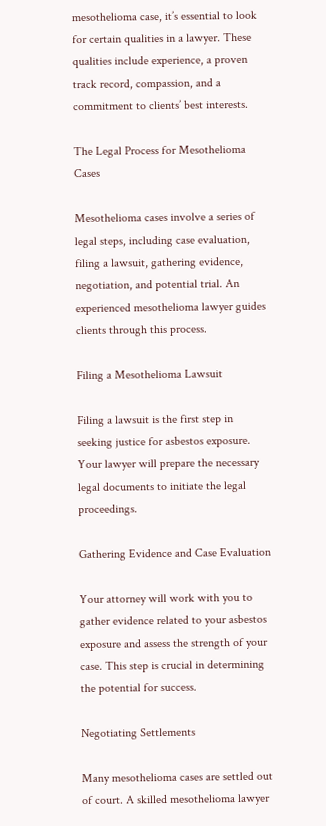mesothelioma case, it’s essential to look for certain qualities in a lawyer. These qualities include experience, a proven track record, compassion, and a commitment to clients’ best interests.

The Legal Process for Mesothelioma Cases

Mesothelioma cases involve a series of legal steps, including case evaluation, filing a lawsuit, gathering evidence, negotiation, and potential trial. An experienced mesothelioma lawyer guides clients through this process.

Filing a Mesothelioma Lawsuit

Filing a lawsuit is the first step in seeking justice for asbestos exposure. Your lawyer will prepare the necessary legal documents to initiate the legal proceedings.

Gathering Evidence and Case Evaluation

Your attorney will work with you to gather evidence related to your asbestos exposure and assess the strength of your case. This step is crucial in determining the potential for success.

Negotiating Settlements

Many mesothelioma cases are settled out of court. A skilled mesothelioma lawyer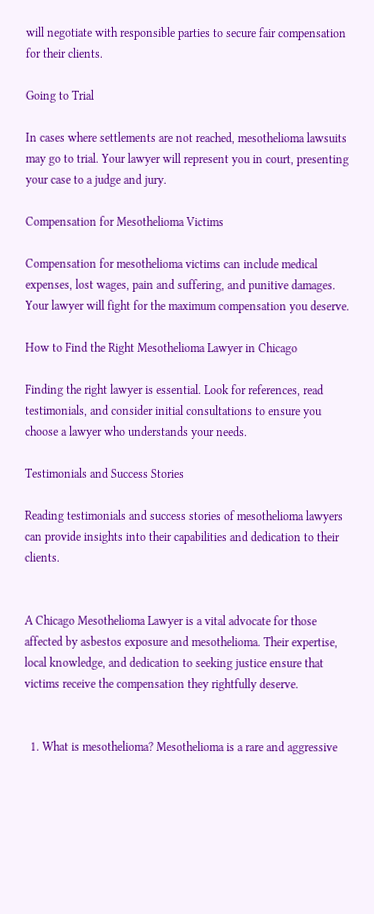will negotiate with responsible parties to secure fair compensation for their clients.

Going to Trial

In cases where settlements are not reached, mesothelioma lawsuits may go to trial. Your lawyer will represent you in court, presenting your case to a judge and jury.

Compensation for Mesothelioma Victims

Compensation for mesothelioma victims can include medical expenses, lost wages, pain and suffering, and punitive damages. Your lawyer will fight for the maximum compensation you deserve.

How to Find the Right Mesothelioma Lawyer in Chicago

Finding the right lawyer is essential. Look for references, read testimonials, and consider initial consultations to ensure you choose a lawyer who understands your needs.

Testimonials and Success Stories

Reading testimonials and success stories of mesothelioma lawyers can provide insights into their capabilities and dedication to their clients.


A Chicago Mesothelioma Lawyer is a vital advocate for those affected by asbestos exposure and mesothelioma. Their expertise, local knowledge, and dedication to seeking justice ensure that victims receive the compensation they rightfully deserve.


  1. What is mesothelioma? Mesothelioma is a rare and aggressive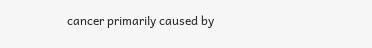cancer primarily caused by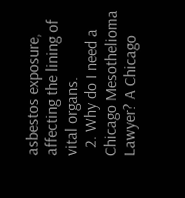asbestos exposure, affecting the lining of vital organs.
  2. Why do I need a Chicago Mesothelioma Lawyer? A Chicago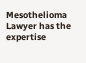Mesothelioma Lawyer has the expertise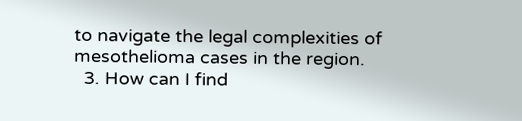to navigate the legal complexities of mesothelioma cases in the region.
  3. How can I find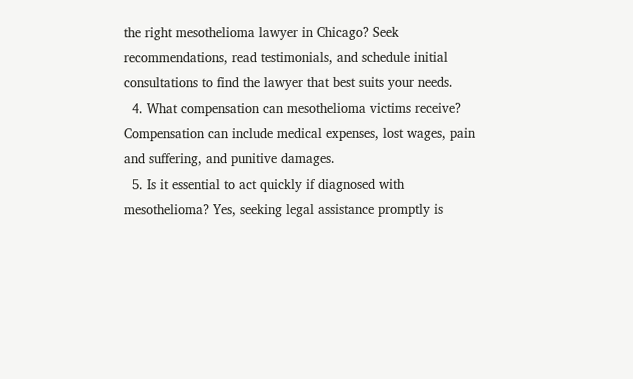the right mesothelioma lawyer in Chicago? Seek recommendations, read testimonials, and schedule initial consultations to find the lawyer that best suits your needs.
  4. What compensation can mesothelioma victims receive? Compensation can include medical expenses, lost wages, pain and suffering, and punitive damages.
  5. Is it essential to act quickly if diagnosed with mesothelioma? Yes, seeking legal assistance promptly is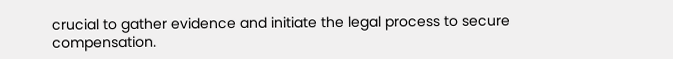crucial to gather evidence and initiate the legal process to secure compensation.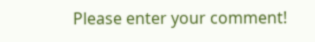Please enter your comment!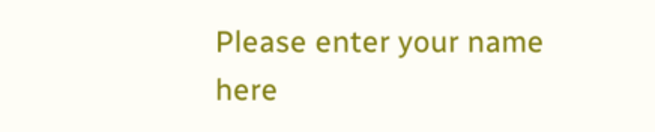Please enter your name here